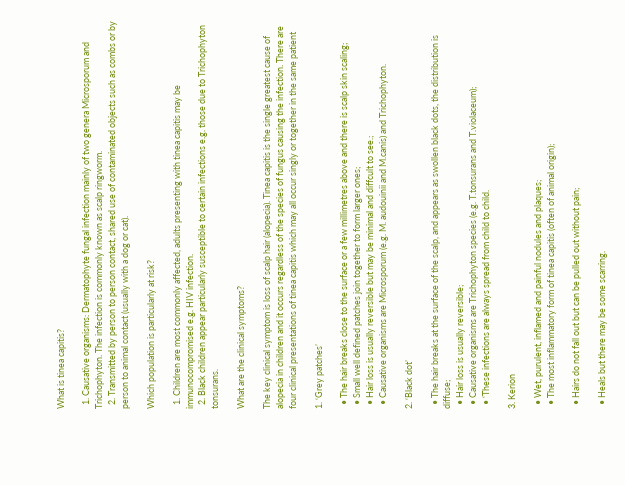What is tinea capitis?

  1. Causative organisms: Dermatophyte fungal infection mainly of two genera Microsporum and Trichophyton. The infection is commonly known as scalp ringworm.
  2. Transmitted by person to person contact, shared use of contaminated objects such as combs or by person to animal contact (usually with a dog or cat).

Which population is particularly at risk?

  1. Children are most commonly affected, adults presenting with tinea capitis may be immunocompromised e.g. HIV infection.
  2. Black children appear particularly susceptible to certain infections e.g. those due to Trichophyton tonsurans.

What are the clinical symptoms?

The key clinical symptom is loss of scalp hair (alopecia). Tinea capitis is the single greatest cause of alopecia in children and it occurs regardless of the species of fungus causing the infection. There are four clinical presentations of tinea capitis which may all occur singly or together in the same patient

1. ‘Grey patches’

  • The hair breaks close to the surface or a few millimetres above and there is scalp skin scaling;
  • Small well defined patches join together to form larger ones;
  • Hair loss is usually reversible but may be minimal and diffcult to see.;
  • Causative organisms are Microsporum (e.g. M. audouinii and M.canis) and Trichophyton.

2. ‘Black dot’

  • The hair breaks at the surface of the scalp, and appears as swollen black dots, the distribution is diffuse;
  • Hair loss is usually reversible;
  • Causative organisms are Trichophyton species (e.g. T.tonsurans and T.violaceum);
  • ‘These infections are always spread from child to child.

3. Kerion

  • Wet, purulent, inflamed and painful nodules and plaques;
  • The most inflammatory form of tinea capitis (often of animal origin);

  • Hairs do not fall out but can be pulled out without pain;

  • Heals but there may be some scarring.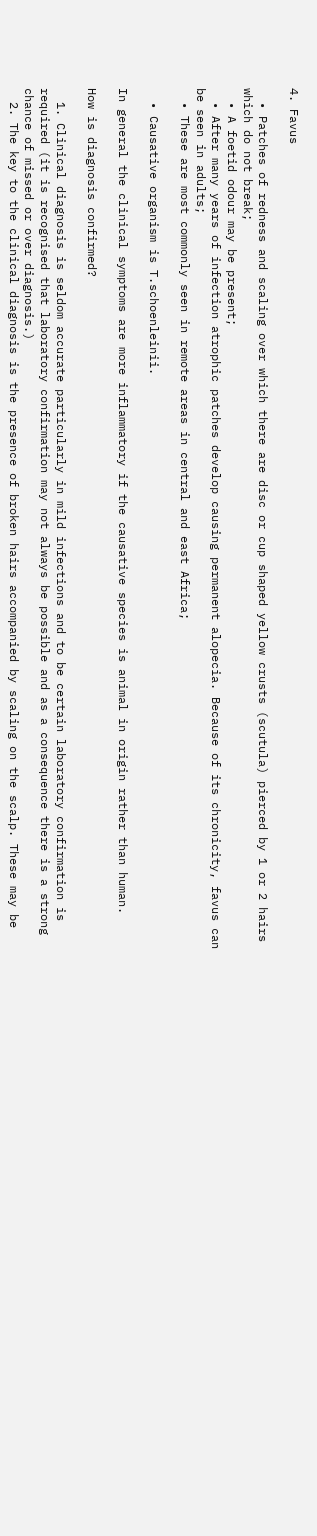4. Favus

  • Patches of redness and scaling over which there are disc or cup shaped yellow crusts (scutula) pierced by 1 or 2 hairs which do not break;
  • A foetid odour may be present;
  • After many years of infection atrophic patches develop causing permanent alopecia. Because of its chronicity, favus can be seen in adults;
  • These are most commonly seen in remote areas in central and east Africa;

  • Causative organism is T.schoenleinii.

In general the clinical symptoms are more inflammatory if the causative species is animal in origin rather than human.

How is diagnosis confirmed?

  1. Clinical diagnosis is seldom accurate particularly in mild infections and to be certain laboratory confirmation is required (it is recognised that laboratory confirmation may not always be possible and as a consequence there is a strong chance of missed or over diagnosis.)
  2. The key to the clinical diagnosis is the presence of broken hairs accompanied by scaling on the scalp. These may be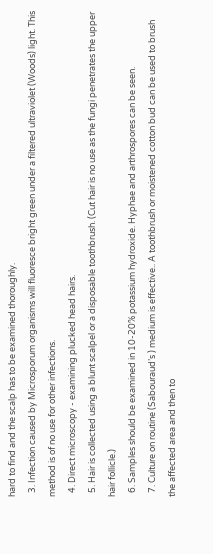hard to find and the scalp has to be examined thoroughly.
  3. Infection caused by Microsporum organisms will fluoresce bright green under a filtered ultraviolet (Woods) light. This method is of no use for other infections.
  4. Direct microscopy - examining plucked head hairs.
  5. Hair is collected using a blunt scalpel or a disposable toothbrush. (Cut hair is no use as the fungi penetrates the upper hair follicle.)
  6. Samples should be examined in 10-20% potassium hydroxide. Hyphae and arthrospores can be seen.
  7. Culture on routine (Sabouraud’s ) medium is effective.. A toothbrush or moistened cotton bud can be used to brush the affected area and then to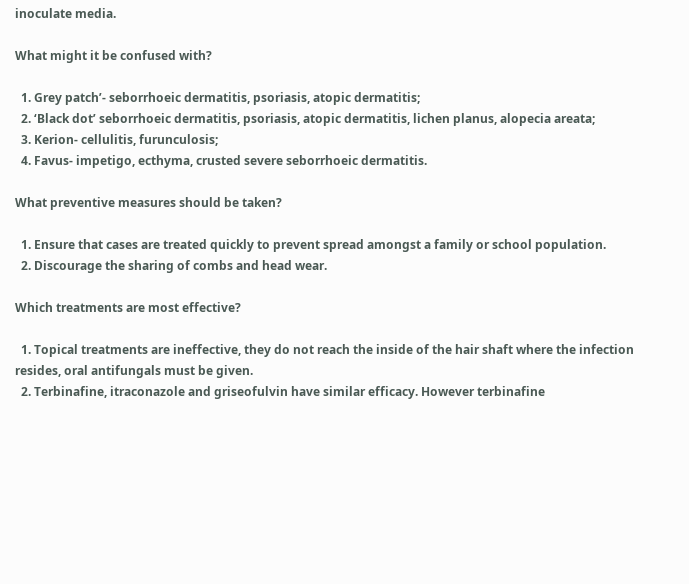inoculate media.

What might it be confused with?

  1. Grey patch’- seborrhoeic dermatitis, psoriasis, atopic dermatitis;
  2. ‘Black dot’ seborrhoeic dermatitis, psoriasis, atopic dermatitis, lichen planus, alopecia areata;
  3. Kerion- cellulitis, furunculosis;
  4. Favus- impetigo, ecthyma, crusted severe seborrhoeic dermatitis.

What preventive measures should be taken?

  1. Ensure that cases are treated quickly to prevent spread amongst a family or school population.
  2. Discourage the sharing of combs and head wear.

Which treatments are most effective?

  1. Topical treatments are ineffective, they do not reach the inside of the hair shaft where the infection resides, oral antifungals must be given.
  2. Terbinafine, itraconazole and griseofulvin have similar efficacy. However terbinafine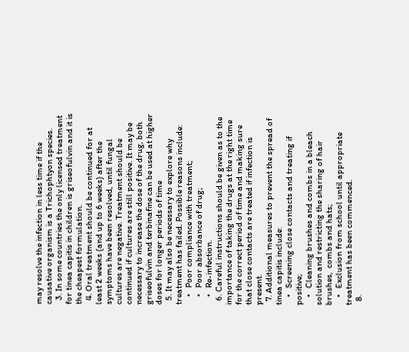may resolve the infection in less time if the causative organism is a Trichophtyon species.
  3. In some countries the only licensed treatment for tinea capitis in children is griseofulvin and it is the cheapest formulation.
  4. Oral treatment should be continued for at least 2 weeks (and up to 6 weeks) after the symptoms have been resolved, until fungal cultures are negative. Treatment should be continued if cultures are still positive. It may be necessary to increase the dose of the drug, both griseofulvin and terbinafine can be used at higher doses for longer periods of time
  5. It may also be necessary to explore why treatment has failed. Possible reasons include:
    •   Poor compliance with treatment;
    •   Poor absorbance of drug;
    •   Re-infection.
  6. Careful instructions should be given as to the importance of taking the drugs at the right time for the correct period of time and making sure that close contacts are treated if infection is present.
  7. Additional measures to prevent the spread of tinea capitis include:
    •   Screening close contacts and treating if positive;
    •   Cleaning brushes and combs in a bleach solution and restricting the sharing of hair brushes,  combs and hats;
    •   Exclusion from school until appropriate treatment has been commenced.
  8.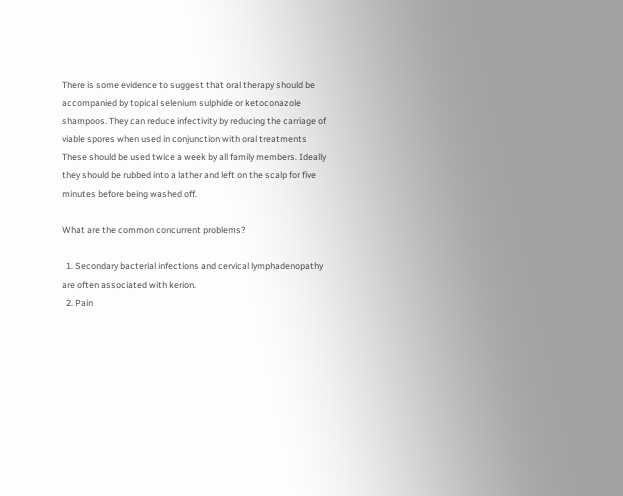There is some evidence to suggest that oral therapy should be accompanied by topical selenium sulphide or ketoconazole shampoos. They can reduce infectivity by reducing the carriage of viable spores when used in conjunction with oral treatments These should be used twice a week by all family members. Ideally they should be rubbed into a lather and left on the scalp for five minutes before being washed off.

What are the common concurrent problems?

  1. Secondary bacterial infections and cervical lymphadenopathy are often associated with kerion.
  2. Pain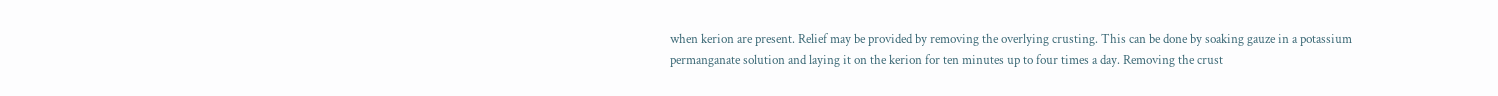when kerion are present. Relief may be provided by removing the overlying crusting. This can be done by soaking gauze in a potassium permanganate solution and laying it on the kerion for ten minutes up to four times a day. Removing the crust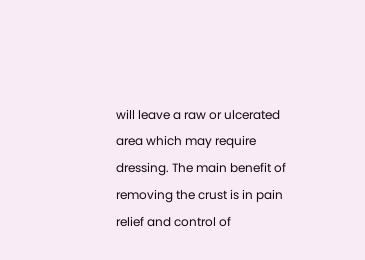will leave a raw or ulcerated area which may require dressing. The main benefit of removing the crust is in pain relief and control of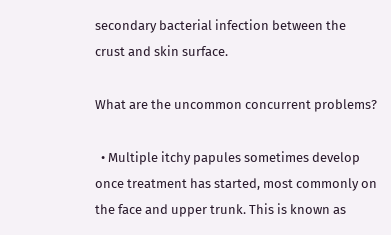secondary bacterial infection between the crust and skin surface.

What are the uncommon concurrent problems?

  • Multiple itchy papules sometimes develop once treatment has started, most commonly on the face and upper trunk. This is known as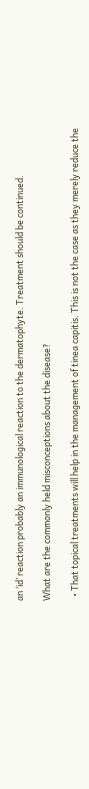an ‘id’ reaction probably an immunological reaction to the dermatophyte. Treatment should be continued.

What are the commonly held misconceptions about the disease?

  • That topical treatments will help in the management of tinea capitis. This is not the case as they merely reduce the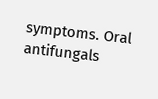symptoms. Oral antifungals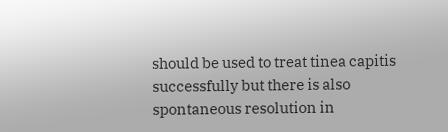should be used to treat tinea capitis successfully but there is also spontaneous resolution in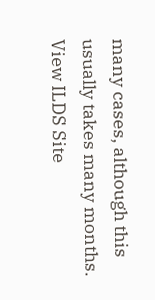many cases, although this usually takes many months.
View ILDS Site